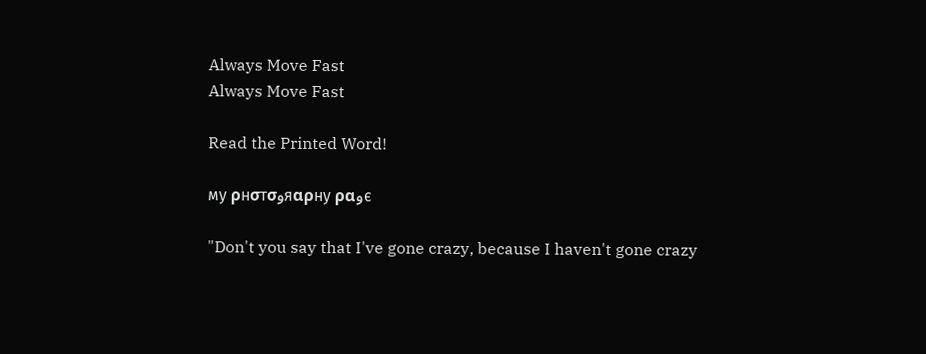Always Move Fast
Always Move Fast

Read the Printed Word!

му ρнσтσوяαρну ραوє

"Don't you say that I've gone crazy, because I haven't gone crazy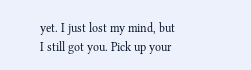yet. I just lost my mind, but I still got you. Pick up your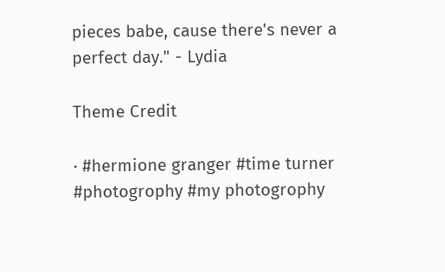pieces babe, cause there's never a perfect day." - Lydia

Theme Credit

· #hermione granger #time turner #photogrophy #my photogrophy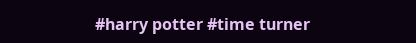#harry potter #time turner